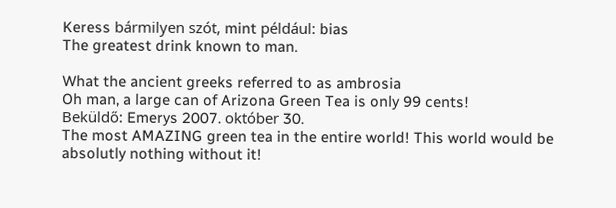Keress bármilyen szót, mint például: bias
The greatest drink known to man.

What the ancient greeks referred to as ambrosia
Oh man, a large can of Arizona Green Tea is only 99 cents!
Beküldő: Emerys 2007. október 30.
The most AMAZING green tea in the entire world! This world would be absolutly nothing without it!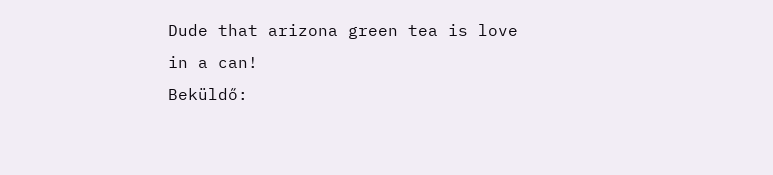Dude that arizona green tea is love in a can!
Beküldő: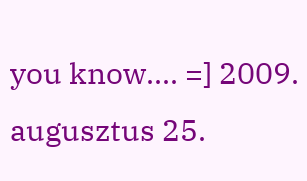you know.... =] 2009. augusztus 25.